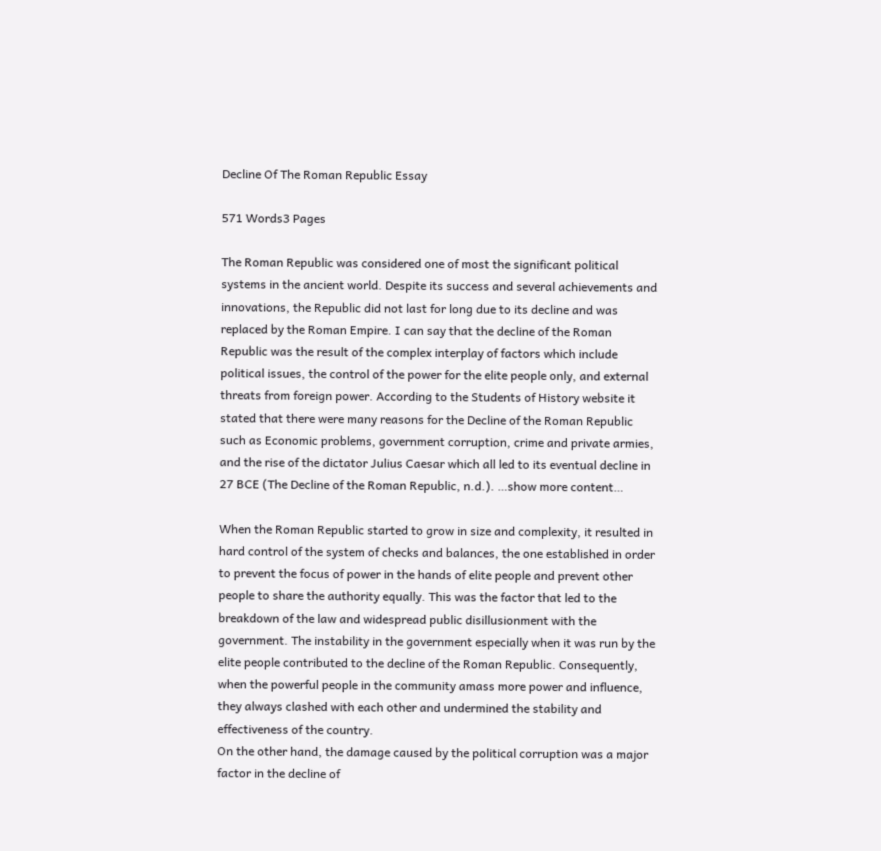Decline Of The Roman Republic Essay

571 Words3 Pages

The Roman Republic was considered one of most the significant political systems in the ancient world. Despite its success and several achievements and innovations, the Republic did not last for long due to its decline and was replaced by the Roman Empire. I can say that the decline of the Roman Republic was the result of the complex interplay of factors which include political issues, the control of the power for the elite people only, and external threats from foreign power. According to the Students of History website it stated that there were many reasons for the Decline of the Roman Republic such as Economic problems, government corruption, crime and private armies, and the rise of the dictator Julius Caesar which all led to its eventual decline in 27 BCE (The Decline of the Roman Republic, n.d.). …show more content…

When the Roman Republic started to grow in size and complexity, it resulted in hard control of the system of checks and balances, the one established in order to prevent the focus of power in the hands of elite people and prevent other people to share the authority equally. This was the factor that led to the breakdown of the law and widespread public disillusionment with the government. The instability in the government especially when it was run by the elite people contributed to the decline of the Roman Republic. Consequently, when the powerful people in the community amass more power and influence, they always clashed with each other and undermined the stability and effectiveness of the country.
On the other hand, the damage caused by the political corruption was a major factor in the decline of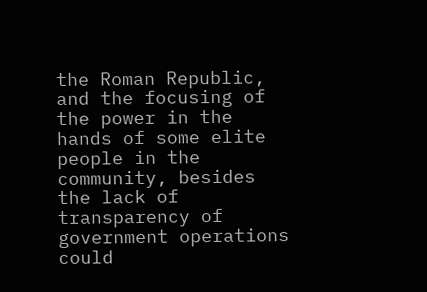the Roman Republic, and the focusing of the power in the hands of some elite people in the community, besides the lack of transparency of government operations could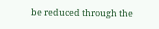be reduced through the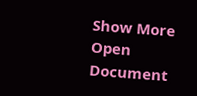Show More
Open Document